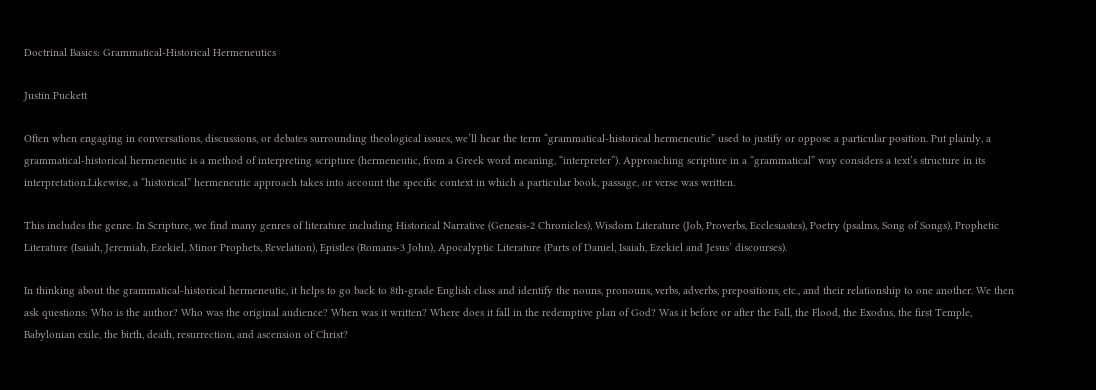Doctrinal Basics: Grammatical-Historical Hermeneutics

Justin Puckett

Often when engaging in conversations, discussions, or debates surrounding theological issues, we’ll hear the term “grammatical-historical hermeneutic” used to justify or oppose a particular position. Put plainly, a grammatical-historical hermeneutic is a method of interpreting scripture (hermeneutic, from a Greek word meaning, “interpreter”). Approaching scripture in a “grammatical” way considers a text’s structure in its interpretation.Likewise, a “historical” hermeneutic approach takes into account the specific context in which a particular book, passage, or verse was written.

This includes the genre. In Scripture, we find many genres of literature including Historical Narrative (Genesis-2 Chronicles), Wisdom Literature (Job, Proverbs, Ecclesiastes), Poetry (psalms, Song of Songs), Prophetic Literature (Isaiah, Jeremiah, Ezekiel, Minor Prophets, Revelation), Epistles (Romans-3 John), Apocalyptic Literature (Parts of Daniel, Isaiah, Ezekiel and Jesus’ discourses).

In thinking about the grammatical-historical hermeneutic, it helps to go back to 8th-grade English class and identify the nouns, pronouns, verbs, adverbs, prepositions, etc., and their relationship to one another. We then ask questions: Who is the author? Who was the original audience? When was it written? Where does it fall in the redemptive plan of God? Was it before or after the Fall, the Flood, the Exodus, the first Temple, Babylonian exile, the birth, death, resurrection, and ascension of Christ?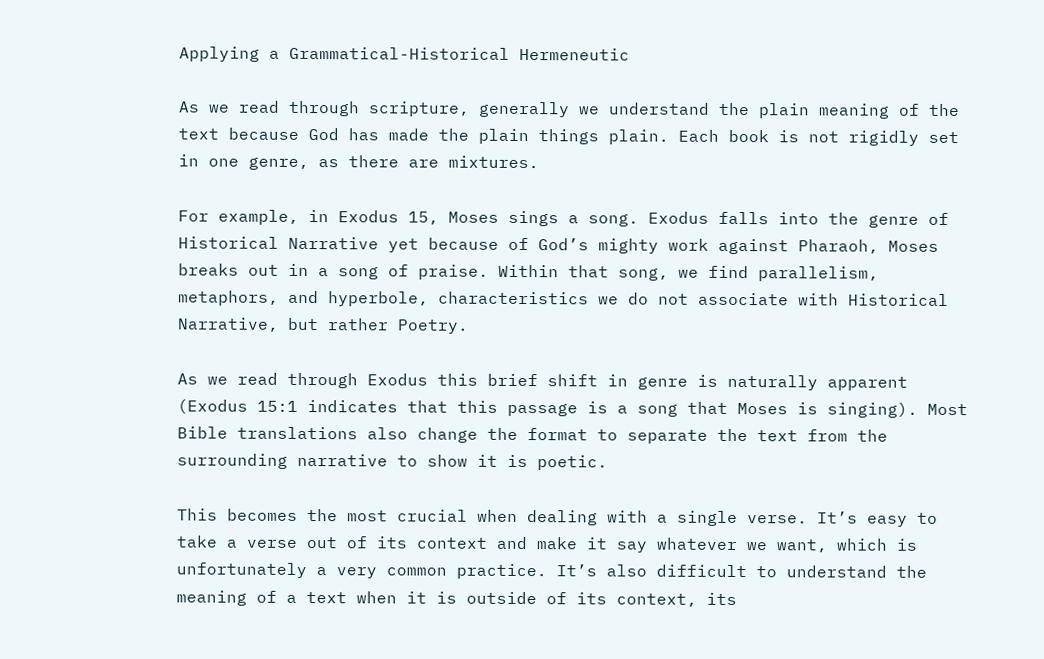Applying a Grammatical-Historical Hermeneutic

As we read through scripture, generally we understand the plain meaning of the text because God has made the plain things plain. Each book is not rigidly set in one genre, as there are mixtures.

For example, in Exodus 15, Moses sings a song. Exodus falls into the genre of Historical Narrative yet because of God’s mighty work against Pharaoh, Moses breaks out in a song of praise. Within that song, we find parallelism, metaphors, and hyperbole, characteristics we do not associate with Historical Narrative, but rather Poetry.

As we read through Exodus this brief shift in genre is naturally apparent (Exodus 15:1 indicates that this passage is a song that Moses is singing). Most Bible translations also change the format to separate the text from the surrounding narrative to show it is poetic.

This becomes the most crucial when dealing with a single verse. It’s easy to take a verse out of its context and make it say whatever we want, which is unfortunately a very common practice. It’s also difficult to understand the meaning of a text when it is outside of its context, its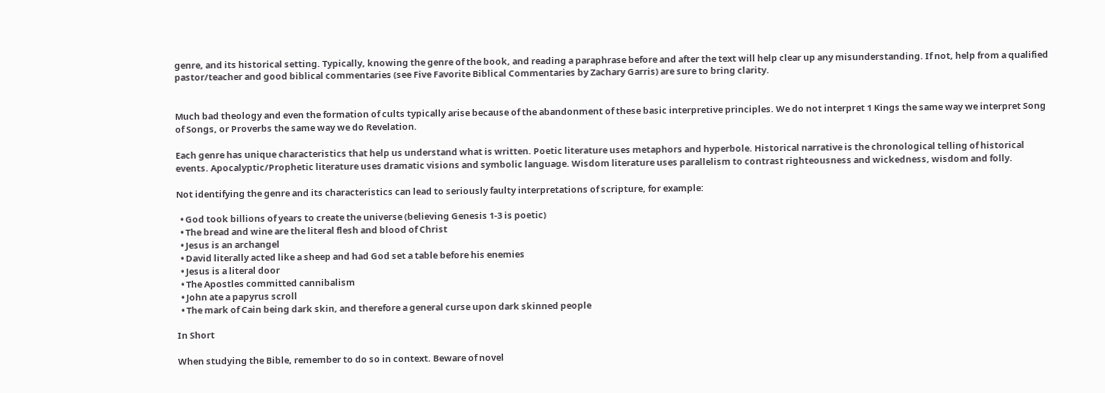genre, and its historical setting. Typically, knowing the genre of the book, and reading a paraphrase before and after the text will help clear up any misunderstanding. If not, help from a qualified pastor/teacher and good biblical commentaries (see Five Favorite Biblical Commentaries by Zachary Garris) are sure to bring clarity.


Much bad theology and even the formation of cults typically arise because of the abandonment of these basic interpretive principles. We do not interpret 1 Kings the same way we interpret Song of Songs, or Proverbs the same way we do Revelation.

Each genre has unique characteristics that help us understand what is written. Poetic literature uses metaphors and hyperbole. Historical narrative is the chronological telling of historical events. Apocalyptic/Prophetic literature uses dramatic visions and symbolic language. Wisdom literature uses parallelism to contrast righteousness and wickedness, wisdom and folly.

Not identifying the genre and its characteristics can lead to seriously faulty interpretations of scripture, for example:

  • God took billions of years to create the universe (believing Genesis 1-3 is poetic)
  • The bread and wine are the literal flesh and blood of Christ
  • Jesus is an archangel
  • David literally acted like a sheep and had God set a table before his enemies
  • Jesus is a literal door
  • The Apostles committed cannibalism
  • John ate a papyrus scroll
  • The mark of Cain being dark skin, and therefore a general curse upon dark skinned people

In Short

When studying the Bible, remember to do so in context. Beware of novel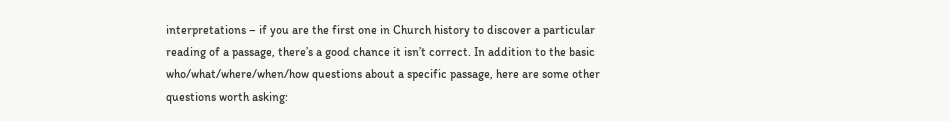interpretations – if you are the first one in Church history to discover a particular reading of a passage, there’s a good chance it isn’t correct. In addition to the basic who/what/where/when/how questions about a specific passage, here are some other questions worth asking: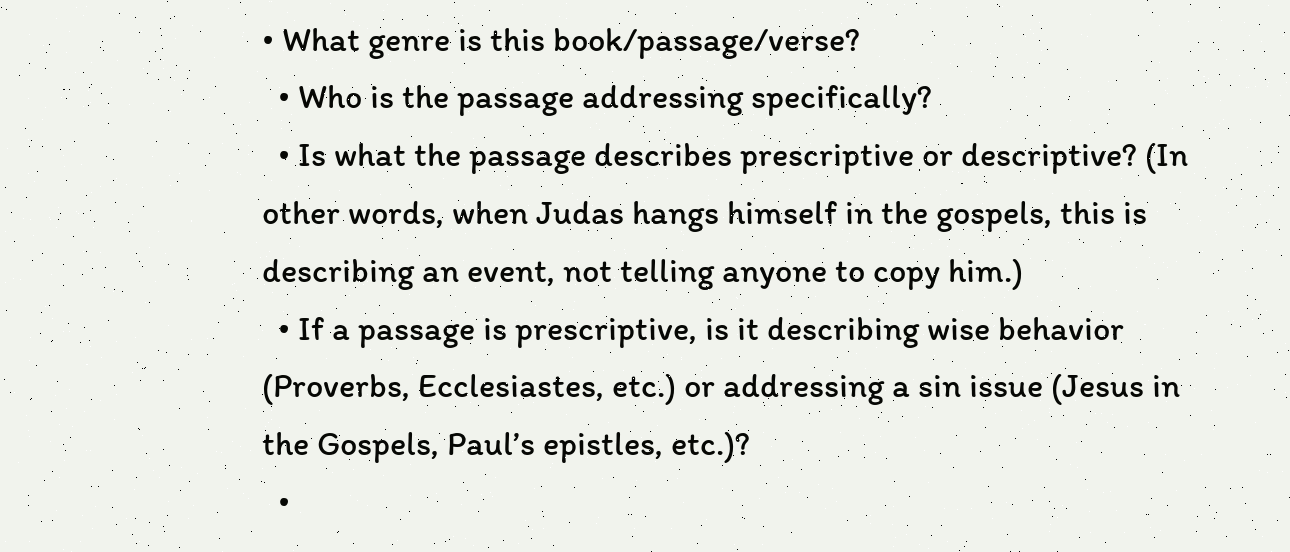• What genre is this book/passage/verse?
  • Who is the passage addressing specifically?
  • Is what the passage describes prescriptive or descriptive? (In other words, when Judas hangs himself in the gospels, this is describing an event, not telling anyone to copy him.)
  • If a passage is prescriptive, is it describing wise behavior (Proverbs, Ecclesiastes, etc.) or addressing a sin issue (Jesus in the Gospels, Paul’s epistles, etc.)?
  •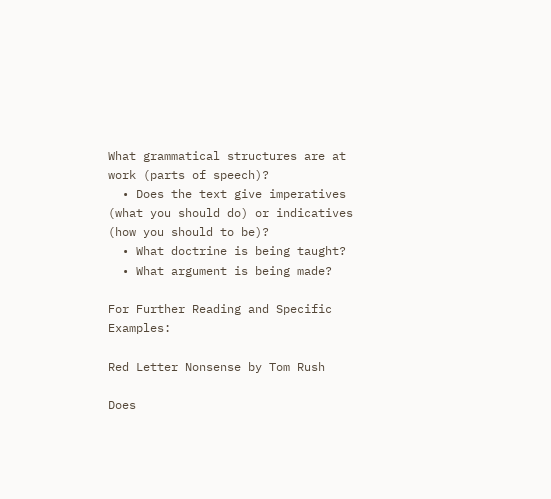What grammatical structures are at work (parts of speech)?
  • Does the text give imperatives (what you should do) or indicatives (how you should to be)?
  • What doctrine is being taught?
  • What argument is being made?

For Further Reading and Specific Examples:

Red Letter Nonsense by Tom Rush

Does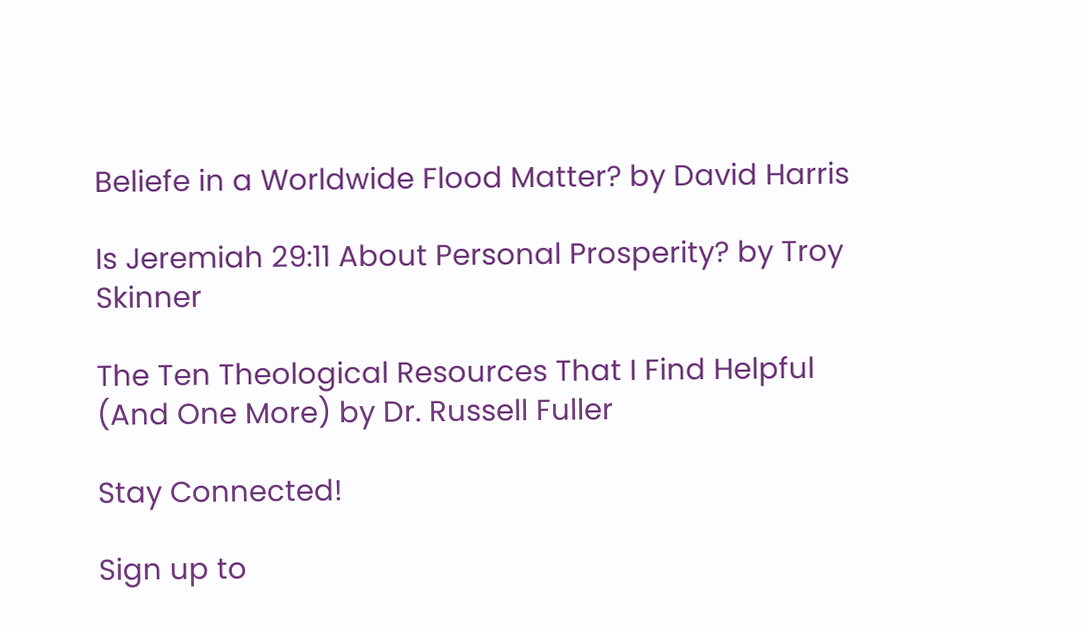Beliefe in a Worldwide Flood Matter? by David Harris

Is Jeremiah 29:11 About Personal Prosperity? by Troy Skinner

The Ten Theological Resources That I Find Helpful (And One More) by Dr. Russell Fuller

Stay Connected!

Sign up to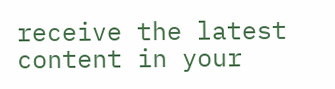receive the latest content in your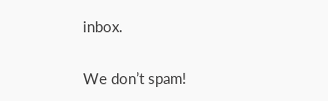inbox.

We don’t spam!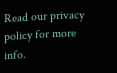Read our privacy policy for more info.